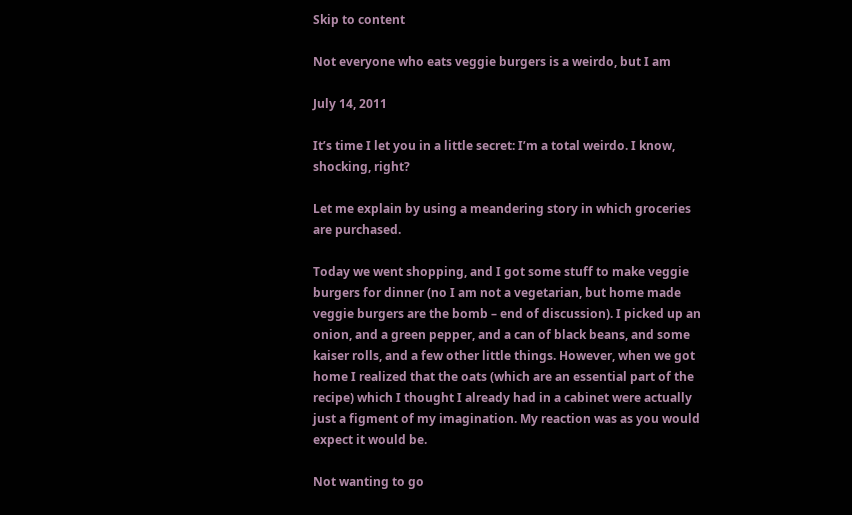Skip to content

Not everyone who eats veggie burgers is a weirdo, but I am

July 14, 2011

It’s time I let you in a little secret: I’m a total weirdo. I know, shocking, right?

Let me explain by using a meandering story in which groceries are purchased.

Today we went shopping, and I got some stuff to make veggie burgers for dinner (no I am not a vegetarian, but home made veggie burgers are the bomb – end of discussion). I picked up an onion, and a green pepper, and a can of black beans, and some kaiser rolls, and a few other little things. However, when we got home I realized that the oats (which are an essential part of the recipe) which I thought I already had in a cabinet were actually just a figment of my imagination. My reaction was as you would expect it would be.

Not wanting to go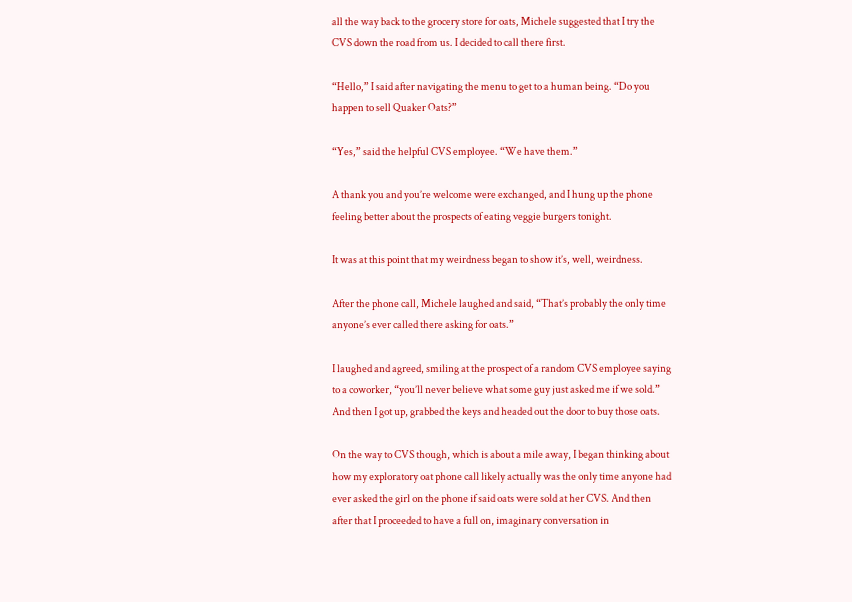all the way back to the grocery store for oats, Michele suggested that I try the CVS down the road from us. I decided to call there first.

“Hello,” I said after navigating the menu to get to a human being. “Do you happen to sell Quaker Oats?”

“Yes,” said the helpful CVS employee. “We have them.”

A thank you and you’re welcome were exchanged, and I hung up the phone feeling better about the prospects of eating veggie burgers tonight.

It was at this point that my weirdness began to show it’s, well, weirdness.

After the phone call, Michele laughed and said, “That’s probably the only time anyone’s ever called there asking for oats.”

I laughed and agreed, smiling at the prospect of a random CVS employee saying to a coworker, “you’ll never believe what some guy just asked me if we sold.” And then I got up, grabbed the keys and headed out the door to buy those oats.

On the way to CVS though, which is about a mile away, I began thinking about how my exploratory oat phone call likely actually was the only time anyone had ever asked the girl on the phone if said oats were sold at her CVS. And then after that I proceeded to have a full on, imaginary conversation in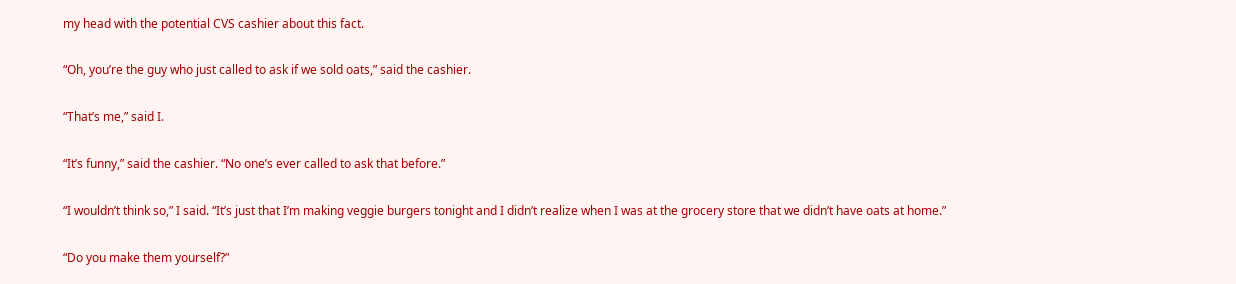my head with the potential CVS cashier about this fact.

“Oh, you’re the guy who just called to ask if we sold oats,” said the cashier.

“That’s me,” said I.

“It’s funny,” said the cashier. “No one’s ever called to ask that before.”

“I wouldn’t think so,” I said. “It’s just that I’m making veggie burgers tonight and I didn’t realize when I was at the grocery store that we didn’t have oats at home.”

“Do you make them yourself?”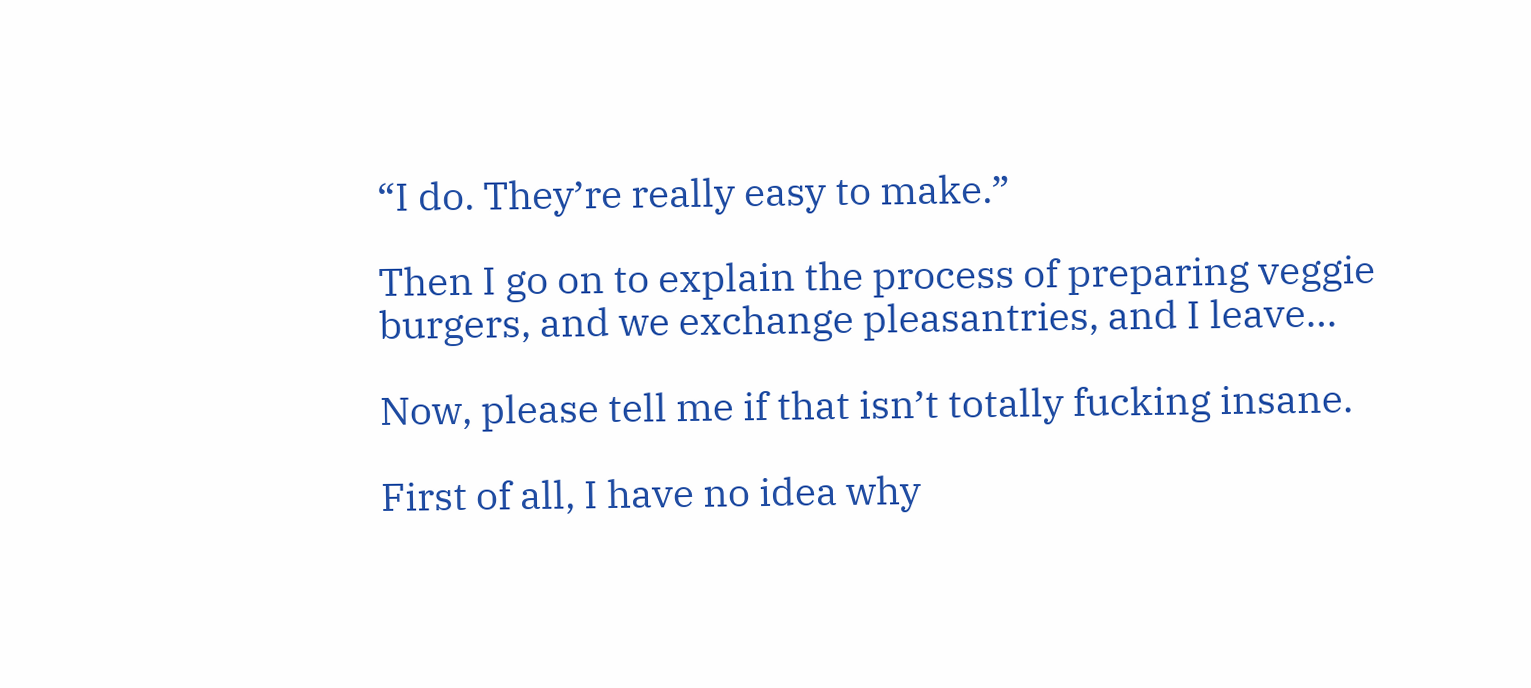“I do. They’re really easy to make.”

Then I go on to explain the process of preparing veggie burgers, and we exchange pleasantries, and I leave…

Now, please tell me if that isn’t totally fucking insane.

First of all, I have no idea why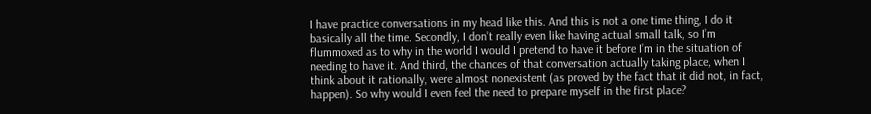I have practice conversations in my head like this. And this is not a one time thing, I do it basically all the time. Secondly, I don’t really even like having actual small talk, so I’m flummoxed as to why in the world I would I pretend to have it before I’m in the situation of needing to have it. And third, the chances of that conversation actually taking place, when I think about it rationally, were almost nonexistent (as proved by the fact that it did not, in fact, happen). So why would I even feel the need to prepare myself in the first place?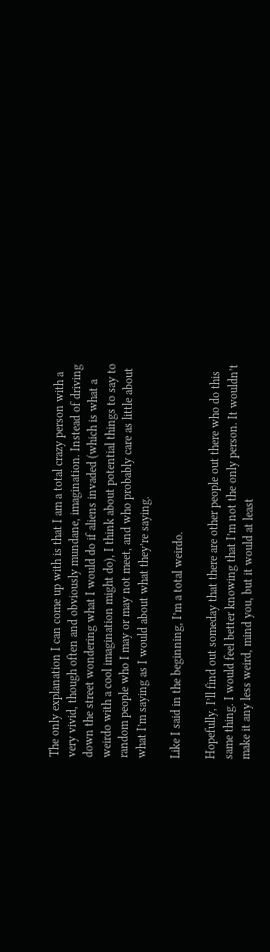The only explanation I can come up with is that I am a total crazy person with a very vivid, though often and obviously mundane, imagination. Instead of driving down the street wondering what I would do if aliens invaded (which is what a weirdo with a cool imagination might do), I think about potential things to say to random people who I may or may not meet, and who probably care as little about what I’m saying as I would about what they’re saying.

Like I said in the beginning, I’m a total weirdo.

Hopefully, I’ll find out someday that there are other people out there who do this same thing. I would feel better knowing that I’m not the only person. It wouldn’t make it any less weird, mind you, but it would at least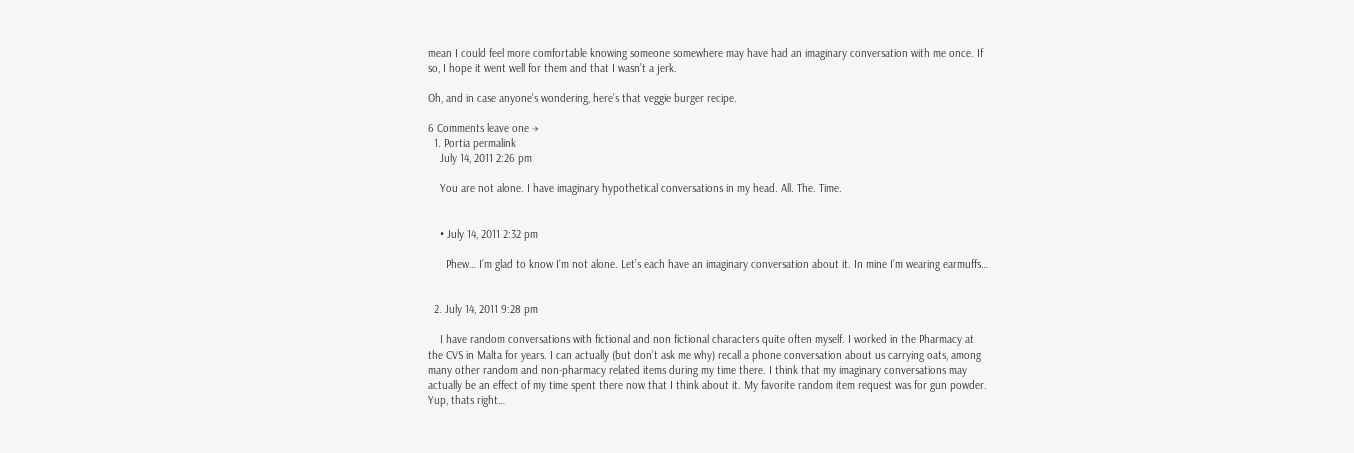mean I could feel more comfortable knowing someone somewhere may have had an imaginary conversation with me once. If so, I hope it went well for them and that I wasn’t a jerk.

Oh, and in case anyone’s wondering, here’s that veggie burger recipe.

6 Comments leave one →
  1. Portia permalink
    July 14, 2011 2:26 pm

    You are not alone. I have imaginary hypothetical conversations in my head. All. The. Time.


    • July 14, 2011 2:32 pm

      Phew… I’m glad to know I’m not alone. Let’s each have an imaginary conversation about it. In mine I’m wearing earmuffs…


  2. July 14, 2011 9:28 pm

    I have random conversations with fictional and non fictional characters quite often myself. I worked in the Pharmacy at the CVS in Malta for years. I can actually (but don’t ask me why) recall a phone conversation about us carrying oats, among many other random and non-pharmacy related items during my time there. I think that my imaginary conversations may actually be an effect of my time spent there now that I think about it. My favorite random item request was for gun powder. Yup, thats right…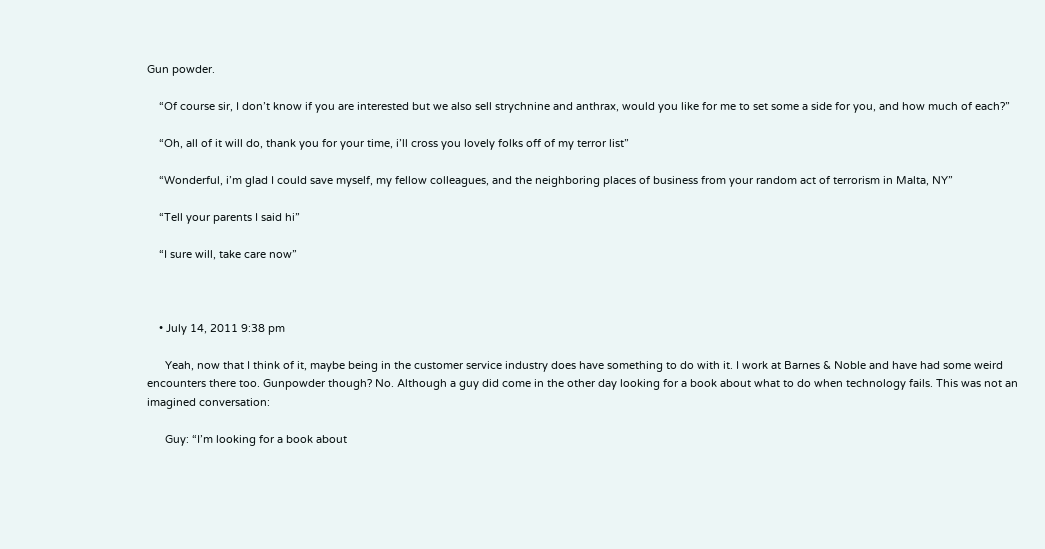Gun powder.

    “Of course sir, I don’t know if you are interested but we also sell strychnine and anthrax, would you like for me to set some a side for you, and how much of each?”

    “Oh, all of it will do, thank you for your time, i’ll cross you lovely folks off of my terror list”

    “Wonderful, i’m glad I could save myself, my fellow colleagues, and the neighboring places of business from your random act of terrorism in Malta, NY”

    “Tell your parents I said hi”

    “I sure will, take care now”



    • July 14, 2011 9:38 pm

      Yeah, now that I think of it, maybe being in the customer service industry does have something to do with it. I work at Barnes & Noble and have had some weird encounters there too. Gunpowder though? No. Although a guy did come in the other day looking for a book about what to do when technology fails. This was not an imagined conversation:

      Guy: “I’m looking for a book about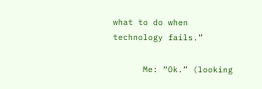what to do when technology fails.”

      Me: “Ok.” (looking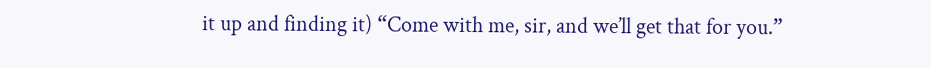it up and finding it) “Come with me, sir, and we’ll get that for you.”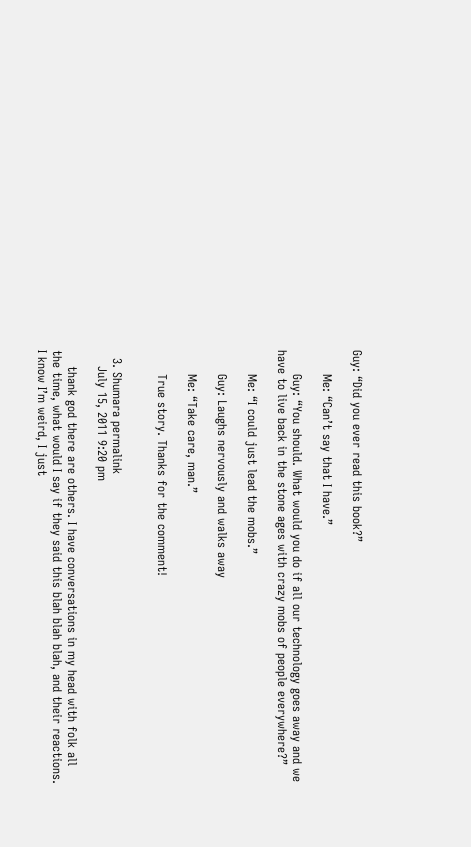Guy: “Did you ever read this book?”

      Me: “Can’t say that I have.”

      Guy: “You should. What would you do if all our technology goes away and we have to live back in the stone ages with crazy mobs of people everywhere?”

      Me: “I could just lead the mobs.”

      Guy: Laughs nervously and walks away

      Me: “Take care, man.”

      True story. Thanks for the comment!


  3. Shumara permalink
    July 15, 2011 9:20 pm

    thank god there are others. I have conversations in my head with folk all the time, what would I say if they said this blah blah blah, and their reactions. I know I’m weird, I just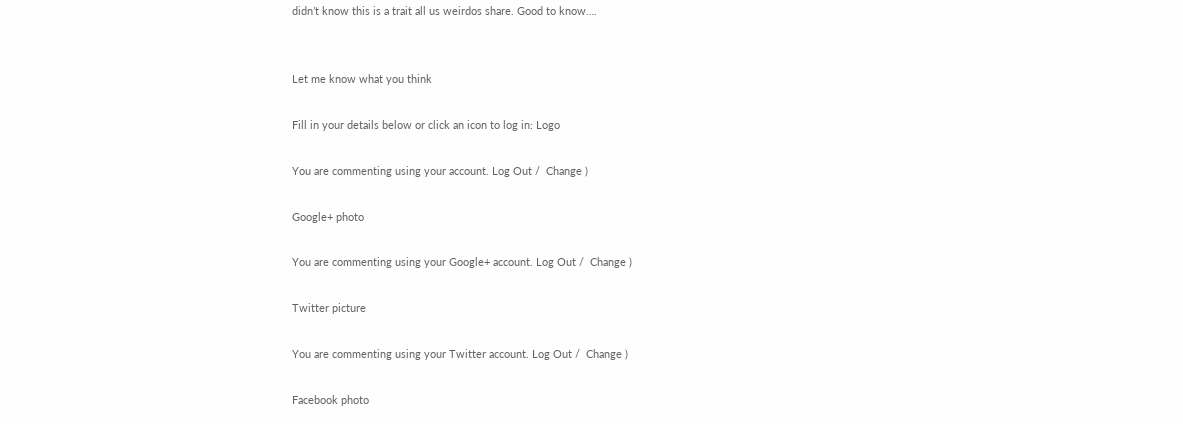didn’t know this is a trait all us weirdos share. Good to know….


Let me know what you think

Fill in your details below or click an icon to log in: Logo

You are commenting using your account. Log Out /  Change )

Google+ photo

You are commenting using your Google+ account. Log Out /  Change )

Twitter picture

You are commenting using your Twitter account. Log Out /  Change )

Facebook photo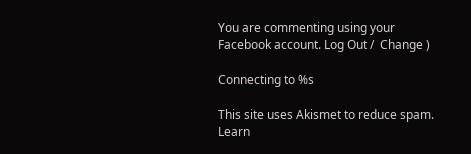You are commenting using your Facebook account. Log Out /  Change )

Connecting to %s

This site uses Akismet to reduce spam. Learn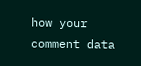how your comment data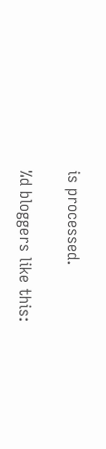is processed.

%d bloggers like this: